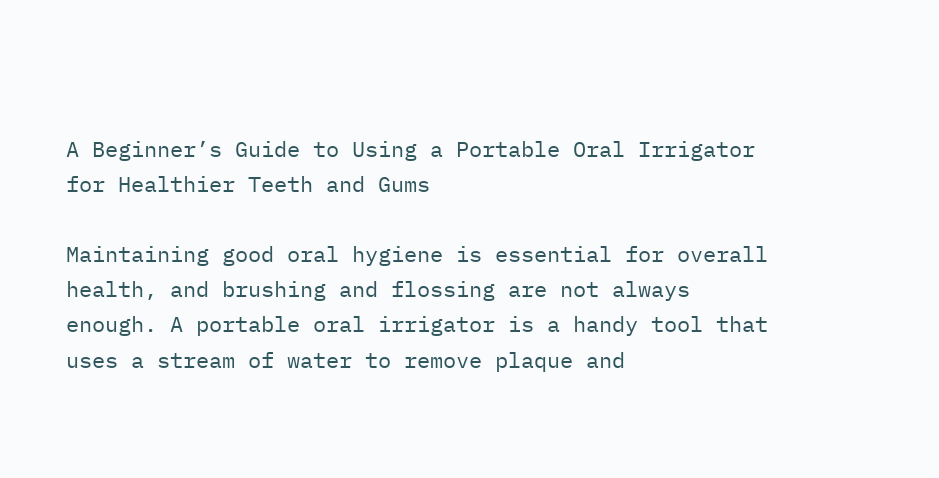A Beginner’s Guide to Using a Portable Oral Irrigator for Healthier Teeth and Gums

Maintaining good oral hygiene is essential for overall health, and brushing and flossing are not always enough. A portable oral irrigator is a handy tool that uses a stream of water to remove plaque and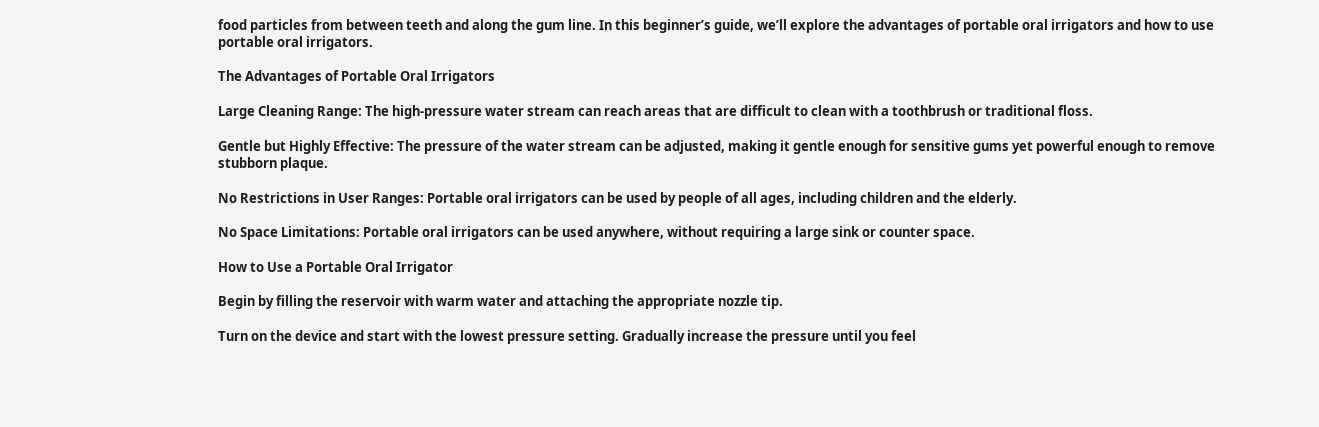food particles from between teeth and along the gum line. In this beginner’s guide, we’ll explore the advantages of portable oral irrigators and how to use portable oral irrigators.

The Advantages of Portable Oral Irrigators

Large Cleaning Range: The high-pressure water stream can reach areas that are difficult to clean with a toothbrush or traditional floss.

Gentle but Highly Effective: The pressure of the water stream can be adjusted, making it gentle enough for sensitive gums yet powerful enough to remove stubborn plaque.

No Restrictions in User Ranges: Portable oral irrigators can be used by people of all ages, including children and the elderly.

No Space Limitations: Portable oral irrigators can be used anywhere, without requiring a large sink or counter space.

How to Use a Portable Oral Irrigator

Begin by filling the reservoir with warm water and attaching the appropriate nozzle tip.

Turn on the device and start with the lowest pressure setting. Gradually increase the pressure until you feel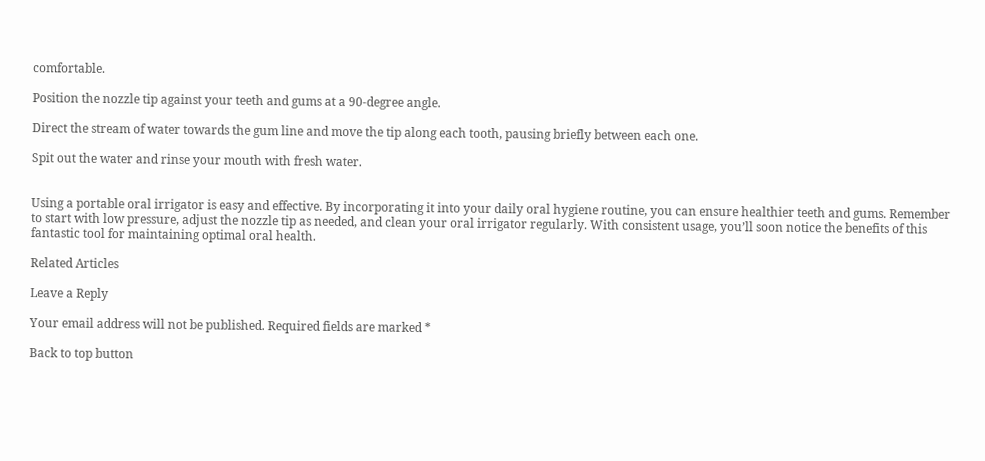comfortable.

Position the nozzle tip against your teeth and gums at a 90-degree angle.

Direct the stream of water towards the gum line and move the tip along each tooth, pausing briefly between each one.

Spit out the water and rinse your mouth with fresh water.


Using a portable oral irrigator is easy and effective. By incorporating it into your daily oral hygiene routine, you can ensure healthier teeth and gums. Remember to start with low pressure, adjust the nozzle tip as needed, and clean your oral irrigator regularly. With consistent usage, you’ll soon notice the benefits of this fantastic tool for maintaining optimal oral health.

Related Articles

Leave a Reply

Your email address will not be published. Required fields are marked *

Back to top button